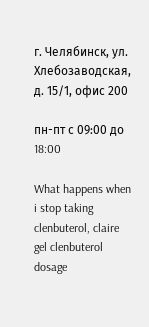г. Челябинск, ул. Хлебозаводская, д. 15/1, офис 200

пн-пт с 09:00 до 18:00

What happens when i stop taking clenbuterol, claire gel clenbuterol dosage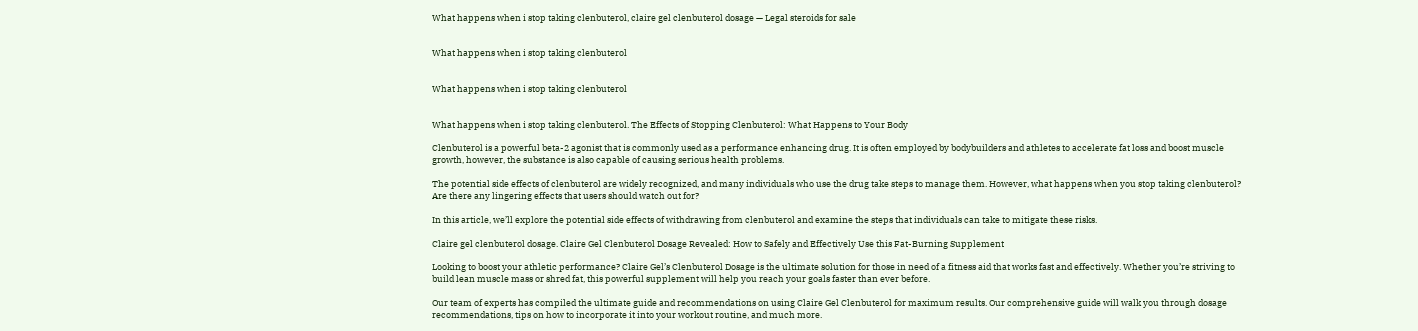What happens when i stop taking clenbuterol, claire gel clenbuterol dosage — Legal steroids for sale


What happens when i stop taking clenbuterol


What happens when i stop taking clenbuterol


What happens when i stop taking clenbuterol. The Effects of Stopping Clenbuterol: What Happens to Your Body

Clenbuterol is a powerful beta-2 agonist that is commonly used as a performance enhancing drug. It is often employed by bodybuilders and athletes to accelerate fat loss and boost muscle growth, however, the substance is also capable of causing serious health problems.

The potential side effects of clenbuterol are widely recognized, and many individuals who use the drug take steps to manage them. However, what happens when you stop taking clenbuterol? Are there any lingering effects that users should watch out for?

In this article, we’ll explore the potential side effects of withdrawing from clenbuterol and examine the steps that individuals can take to mitigate these risks.

Claire gel clenbuterol dosage. Claire Gel Clenbuterol Dosage Revealed: How to Safely and Effectively Use this Fat-Burning Supplement

Looking to boost your athletic performance? Claire Gel’s Clenbuterol Dosage is the ultimate solution for those in need of a fitness aid that works fast and effectively. Whether you’re striving to build lean muscle mass or shred fat, this powerful supplement will help you reach your goals faster than ever before.

Our team of experts has compiled the ultimate guide and recommendations on using Claire Gel Clenbuterol for maximum results. Our comprehensive guide will walk you through dosage recommendations, tips on how to incorporate it into your workout routine, and much more.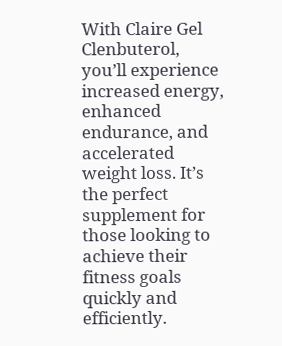With Claire Gel Clenbuterol, you’ll experience increased energy, enhanced endurance, and accelerated weight loss. It’s the perfect supplement for those looking to achieve their fitness goals quickly and efficiently.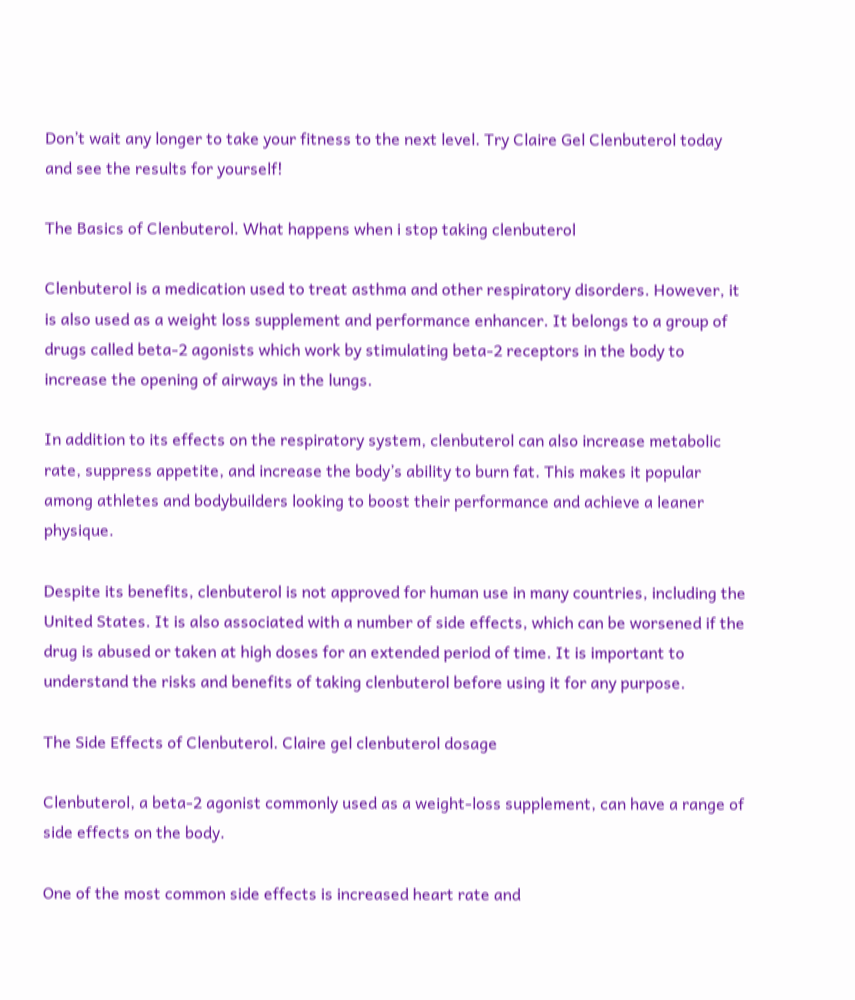Don’t wait any longer to take your fitness to the next level. Try Claire Gel Clenbuterol today and see the results for yourself!

The Basics of Clenbuterol. What happens when i stop taking clenbuterol

Clenbuterol is a medication used to treat asthma and other respiratory disorders. However, it is also used as a weight loss supplement and performance enhancer. It belongs to a group of drugs called beta-2 agonists which work by stimulating beta-2 receptors in the body to increase the opening of airways in the lungs.

In addition to its effects on the respiratory system, clenbuterol can also increase metabolic rate, suppress appetite, and increase the body’s ability to burn fat. This makes it popular among athletes and bodybuilders looking to boost their performance and achieve a leaner physique.

Despite its benefits, clenbuterol is not approved for human use in many countries, including the United States. It is also associated with a number of side effects, which can be worsened if the drug is abused or taken at high doses for an extended period of time. It is important to understand the risks and benefits of taking clenbuterol before using it for any purpose.

The Side Effects of Clenbuterol. Claire gel clenbuterol dosage

Clenbuterol, a beta-2 agonist commonly used as a weight-loss supplement, can have a range of side effects on the body.

One of the most common side effects is increased heart rate and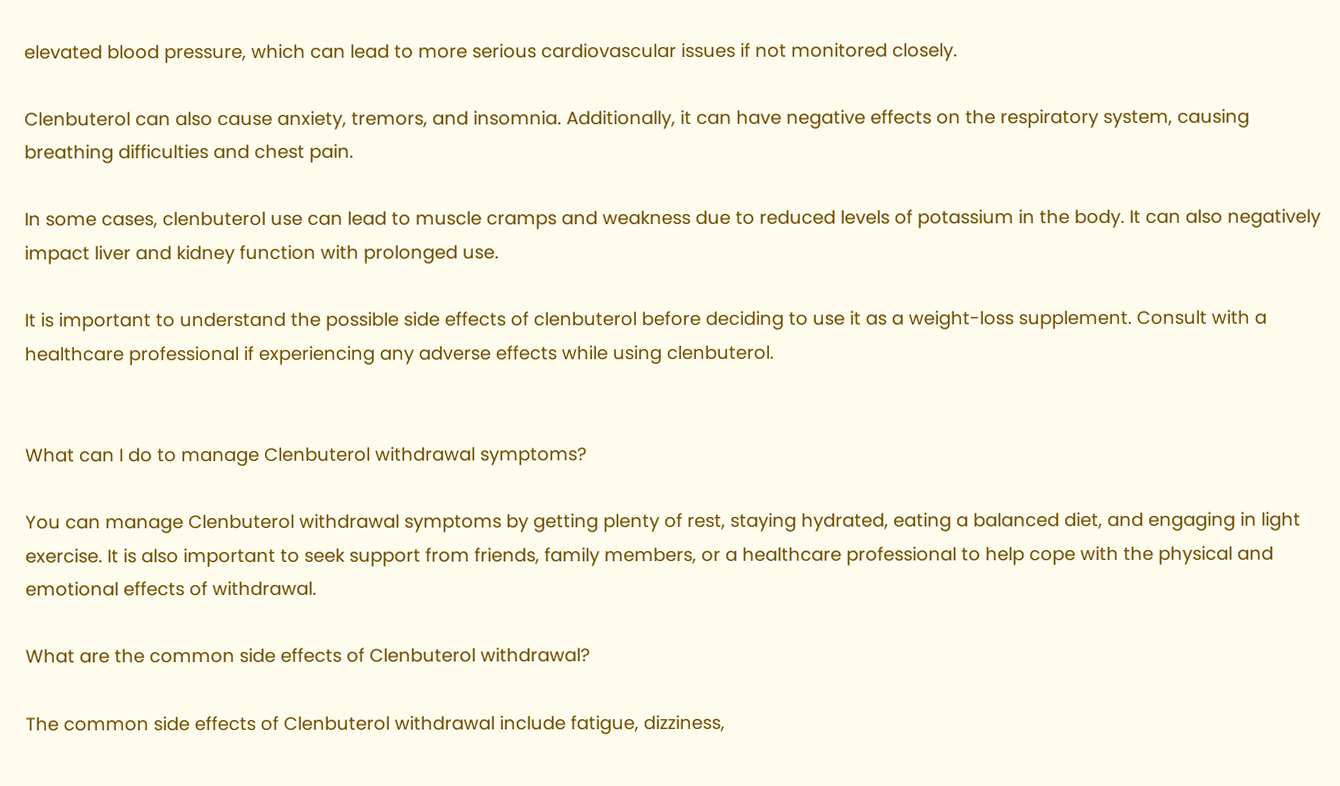elevated blood pressure, which can lead to more serious cardiovascular issues if not monitored closely.

Clenbuterol can also cause anxiety, tremors, and insomnia. Additionally, it can have negative effects on the respiratory system, causing breathing difficulties and chest pain.

In some cases, clenbuterol use can lead to muscle cramps and weakness due to reduced levels of potassium in the body. It can also negatively impact liver and kidney function with prolonged use.

It is important to understand the possible side effects of clenbuterol before deciding to use it as a weight-loss supplement. Consult with a healthcare professional if experiencing any adverse effects while using clenbuterol.


What can I do to manage Clenbuterol withdrawal symptoms?

You can manage Clenbuterol withdrawal symptoms by getting plenty of rest, staying hydrated, eating a balanced diet, and engaging in light exercise. It is also important to seek support from friends, family members, or a healthcare professional to help cope with the physical and emotional effects of withdrawal.

What are the common side effects of Clenbuterol withdrawal?

The common side effects of Clenbuterol withdrawal include fatigue, dizziness,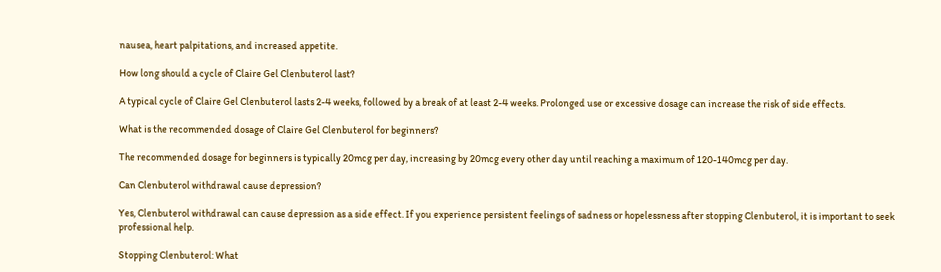nausea, heart palpitations, and increased appetite.

How long should a cycle of Claire Gel Clenbuterol last?

A typical cycle of Claire Gel Clenbuterol lasts 2-4 weeks, followed by a break of at least 2-4 weeks. Prolonged use or excessive dosage can increase the risk of side effects.

What is the recommended dosage of Claire Gel Clenbuterol for beginners?

The recommended dosage for beginners is typically 20mcg per day, increasing by 20mcg every other day until reaching a maximum of 120-140mcg per day.

Can Clenbuterol withdrawal cause depression?

Yes, Clenbuterol withdrawal can cause depression as a side effect. If you experience persistent feelings of sadness or hopelessness after stopping Clenbuterol, it is important to seek professional help.

Stopping Clenbuterol: What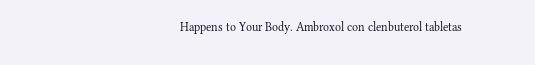Happens to Your Body. Ambroxol con clenbuterol tabletas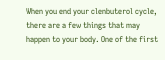When you end your clenbuterol cycle, there are a few things that may happen to your body. One of the first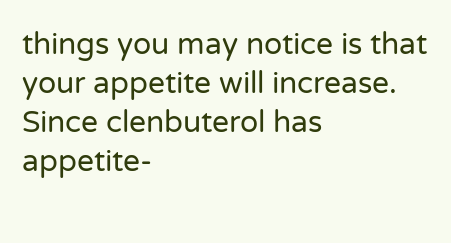things you may notice is that your appetite will increase. Since clenbuterol has appetite-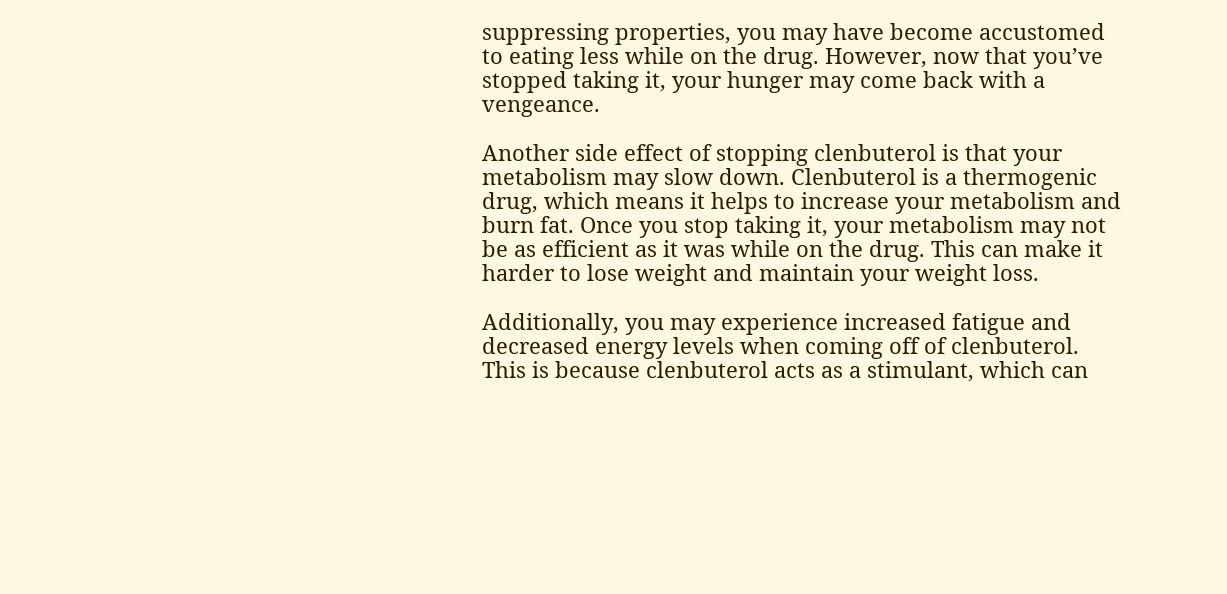suppressing properties, you may have become accustomed to eating less while on the drug. However, now that you’ve stopped taking it, your hunger may come back with a vengeance.

Another side effect of stopping clenbuterol is that your metabolism may slow down. Clenbuterol is a thermogenic drug, which means it helps to increase your metabolism and burn fat. Once you stop taking it, your metabolism may not be as efficient as it was while on the drug. This can make it harder to lose weight and maintain your weight loss.

Additionally, you may experience increased fatigue and decreased energy levels when coming off of clenbuterol. This is because clenbuterol acts as a stimulant, which can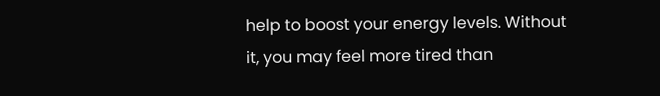help to boost your energy levels. Without it, you may feel more tired than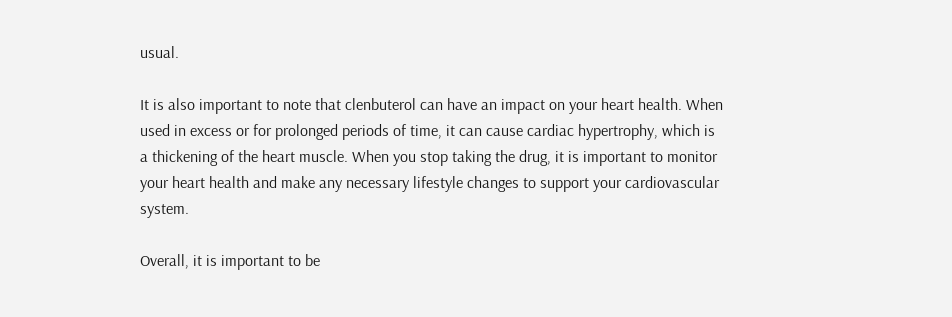usual.

It is also important to note that clenbuterol can have an impact on your heart health. When used in excess or for prolonged periods of time, it can cause cardiac hypertrophy, which is a thickening of the heart muscle. When you stop taking the drug, it is important to monitor your heart health and make any necessary lifestyle changes to support your cardiovascular system.

Overall, it is important to be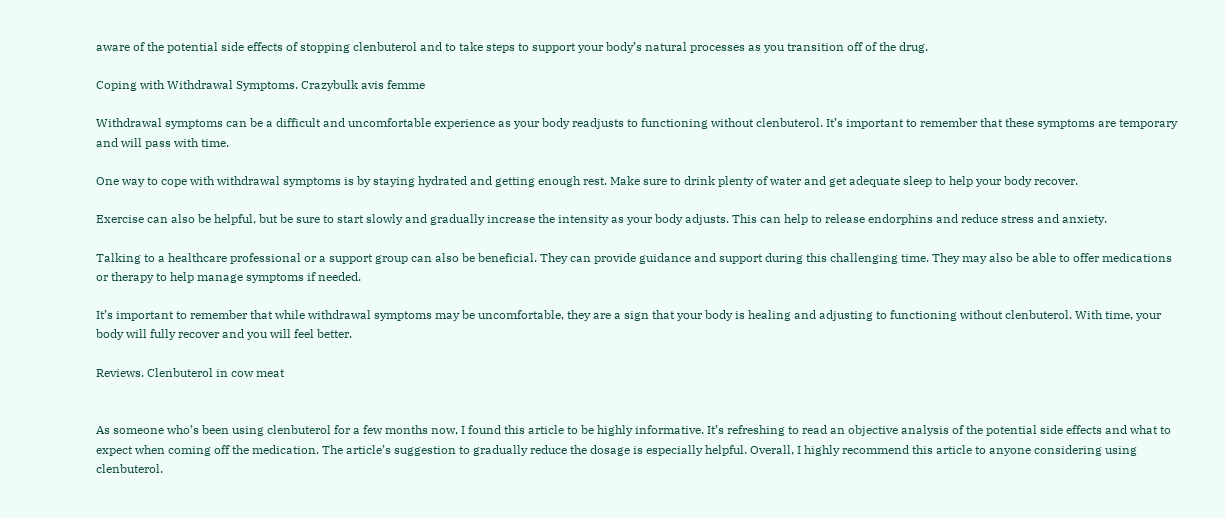aware of the potential side effects of stopping clenbuterol and to take steps to support your body’s natural processes as you transition off of the drug.

Coping with Withdrawal Symptoms. Crazybulk avis femme

Withdrawal symptoms can be a difficult and uncomfortable experience as your body readjusts to functioning without clenbuterol. It’s important to remember that these symptoms are temporary and will pass with time.

One way to cope with withdrawal symptoms is by staying hydrated and getting enough rest. Make sure to drink plenty of water and get adequate sleep to help your body recover.

Exercise can also be helpful, but be sure to start slowly and gradually increase the intensity as your body adjusts. This can help to release endorphins and reduce stress and anxiety.

Talking to a healthcare professional or a support group can also be beneficial. They can provide guidance and support during this challenging time. They may also be able to offer medications or therapy to help manage symptoms if needed.

It’s important to remember that while withdrawal symptoms may be uncomfortable, they are a sign that your body is healing and adjusting to functioning without clenbuterol. With time, your body will fully recover and you will feel better.

Reviews. Clenbuterol in cow meat


As someone who’s been using clenbuterol for a few months now, I found this article to be highly informative. It’s refreshing to read an objective analysis of the potential side effects and what to expect when coming off the medication. The article’s suggestion to gradually reduce the dosage is especially helpful. Overall, I highly recommend this article to anyone considering using clenbuterol.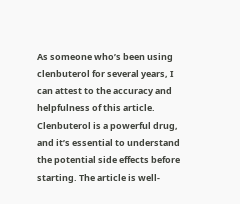As someone who’s been using clenbuterol for several years, I can attest to the accuracy and helpfulness of this article. Clenbuterol is a powerful drug, and it’s essential to understand the potential side effects before starting. The article is well-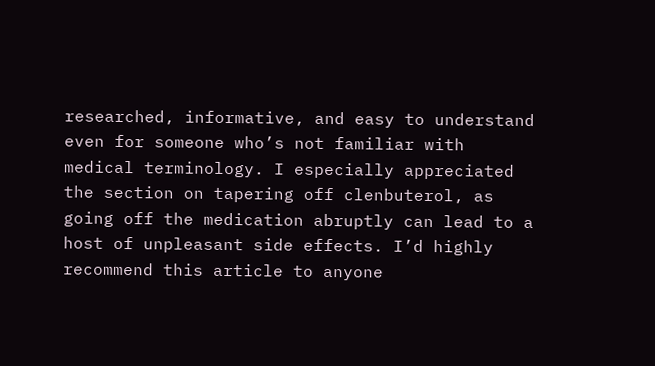researched, informative, and easy to understand even for someone who’s not familiar with medical terminology. I especially appreciated the section on tapering off clenbuterol, as going off the medication abruptly can lead to a host of unpleasant side effects. I’d highly recommend this article to anyone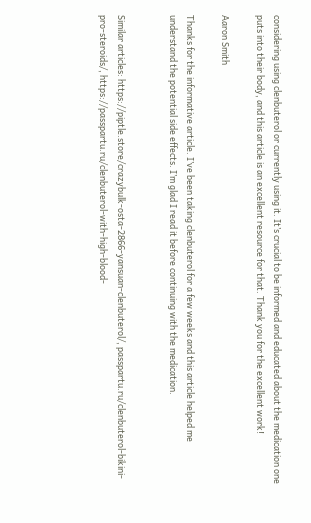considering using clenbuterol or currently using it. It’s crucial to be informed and educated about the medication one puts into their body, and this article is an excellent resource for that. Thank you for the excellent work!

Aaron Smith

Thanks for the informative article. I’ve been taking clenbuterol for a few weeks and this article helped me understand the potential side effects. I’m glad I read it before continuing with the medication.


Similar articles: https://piptle.store/crazybulk-osta-2866-yansuan-clenbuterol/, passpartu.ru/clenbuterol-bikini-pro-steroids/, https://passpartu.ru/clenbuterol-with-high-blood-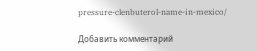pressure-clenbuterol-name-in-mexico/

Добавить комментарий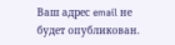Ваш адрес email не будет опубликован.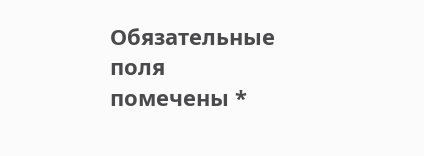Обязательные поля помечены *